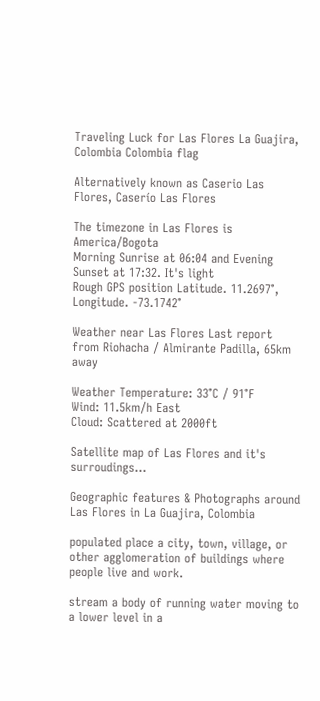Traveling Luck for Las Flores La Guajira, Colombia Colombia flag

Alternatively known as Caserio Las Flores, Caserío Las Flores

The timezone in Las Flores is America/Bogota
Morning Sunrise at 06:04 and Evening Sunset at 17:32. It's light
Rough GPS position Latitude. 11.2697°, Longitude. -73.1742°

Weather near Las Flores Last report from Riohacha / Almirante Padilla, 65km away

Weather Temperature: 33°C / 91°F
Wind: 11.5km/h East
Cloud: Scattered at 2000ft

Satellite map of Las Flores and it's surroudings...

Geographic features & Photographs around Las Flores in La Guajira, Colombia

populated place a city, town, village, or other agglomeration of buildings where people live and work.

stream a body of running water moving to a lower level in a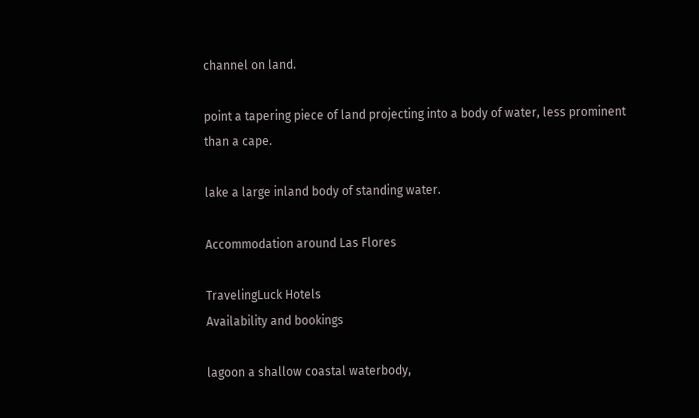channel on land.

point a tapering piece of land projecting into a body of water, less prominent than a cape.

lake a large inland body of standing water.

Accommodation around Las Flores

TravelingLuck Hotels
Availability and bookings

lagoon a shallow coastal waterbody,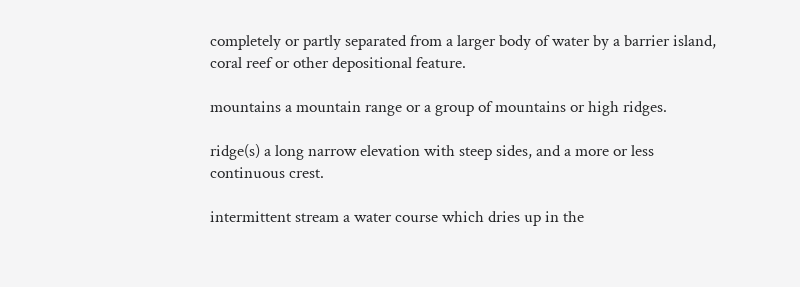completely or partly separated from a larger body of water by a barrier island, coral reef or other depositional feature.

mountains a mountain range or a group of mountains or high ridges.

ridge(s) a long narrow elevation with steep sides, and a more or less continuous crest.

intermittent stream a water course which dries up in the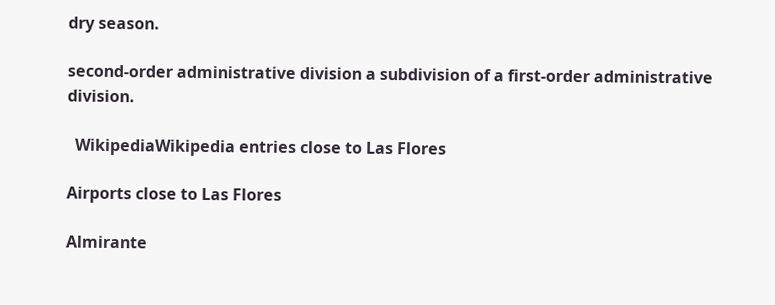dry season.

second-order administrative division a subdivision of a first-order administrative division.

  WikipediaWikipedia entries close to Las Flores

Airports close to Las Flores

Almirante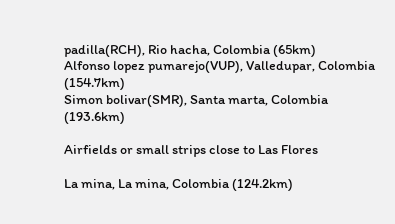padilla(RCH), Rio hacha, Colombia (65km)
Alfonso lopez pumarejo(VUP), Valledupar, Colombia (154.7km)
Simon bolivar(SMR), Santa marta, Colombia (193.6km)

Airfields or small strips close to Las Flores

La mina, La mina, Colombia (124.2km)